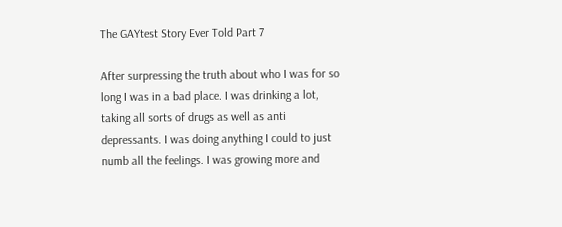The GAYtest Story Ever Told Part 7

After surpressing the truth about who I was for so long I was in a bad place. I was drinking a lot, taking all sorts of drugs as well as anti depressants. I was doing anything I could to just numb all the feelings. I was growing more and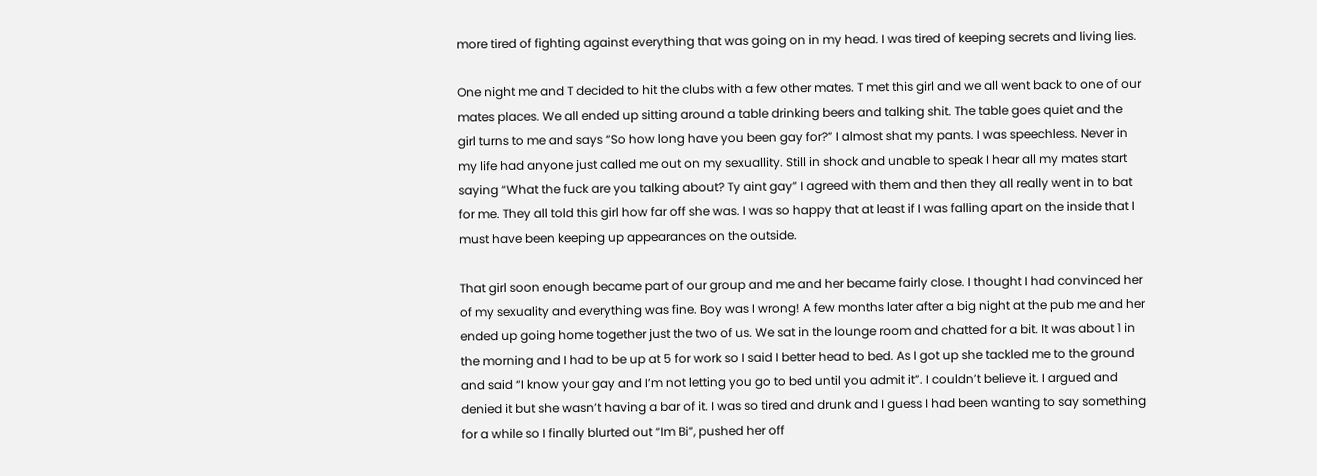more tired of fighting against everything that was going on in my head. I was tired of keeping secrets and living lies.

One night me and T decided to hit the clubs with a few other mates. T met this girl and we all went back to one of our mates places. We all ended up sitting around a table drinking beers and talking shit. The table goes quiet and the girl turns to me and says “So how long have you been gay for?” I almost shat my pants. I was speechless. Never in my life had anyone just called me out on my sexuallity. Still in shock and unable to speak I hear all my mates start saying “What the fuck are you talking about? Ty aint gay” I agreed with them and then they all really went in to bat for me. They all told this girl how far off she was. I was so happy that at least if I was falling apart on the inside that I must have been keeping up appearances on the outside.

That girl soon enough became part of our group and me and her became fairly close. I thought I had convinced her of my sexuality and everything was fine. Boy was I wrong! A few months later after a big night at the pub me and her ended up going home together just the two of us. We sat in the lounge room and chatted for a bit. It was about 1 in the morning and I had to be up at 5 for work so I said I better head to bed. As I got up she tackled me to the ground and said “I know your gay and I’m not letting you go to bed until you admit it”. I couldn’t believe it. I argued and denied it but she wasn’t having a bar of it. I was so tired and drunk and I guess I had been wanting to say something for a while so I finally blurted out “Im Bi”, pushed her off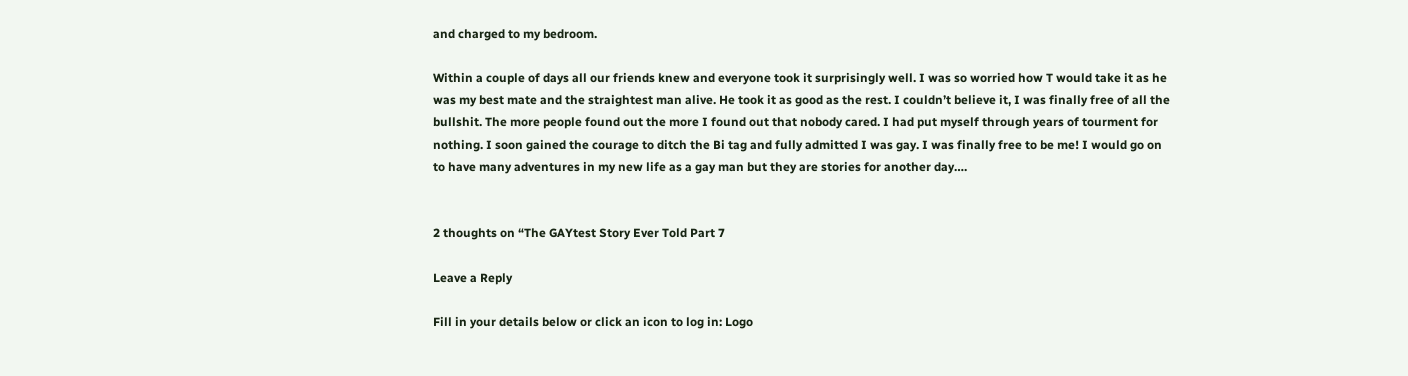and charged to my bedroom.

Within a couple of days all our friends knew and everyone took it surprisingly well. I was so worried how T would take it as he was my best mate and the straightest man alive. He took it as good as the rest. I couldn’t believe it, I was finally free of all the bullshit. The more people found out the more I found out that nobody cared. I had put myself through years of tourment for nothing. I soon gained the courage to ditch the Bi tag and fully admitted I was gay. I was finally free to be me! I would go on to have many adventures in my new life as a gay man but they are stories for another day….


2 thoughts on “The GAYtest Story Ever Told Part 7

Leave a Reply

Fill in your details below or click an icon to log in: Logo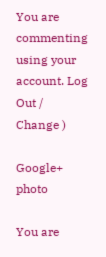You are commenting using your account. Log Out /  Change )

Google+ photo

You are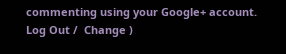commenting using your Google+ account. Log Out /  Change )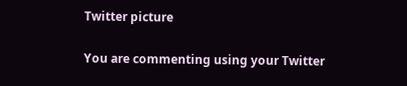Twitter picture

You are commenting using your Twitter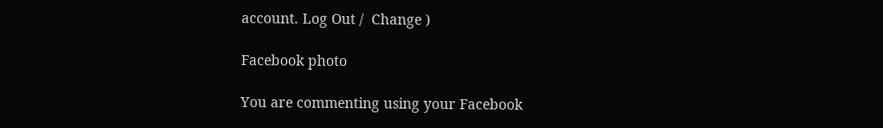account. Log Out /  Change )

Facebook photo

You are commenting using your Facebook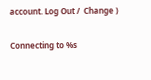account. Log Out /  Change )

Connecting to %s